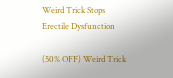Weird Trick Stops Erectile Dysfunction

(50% OFF) Weird Trick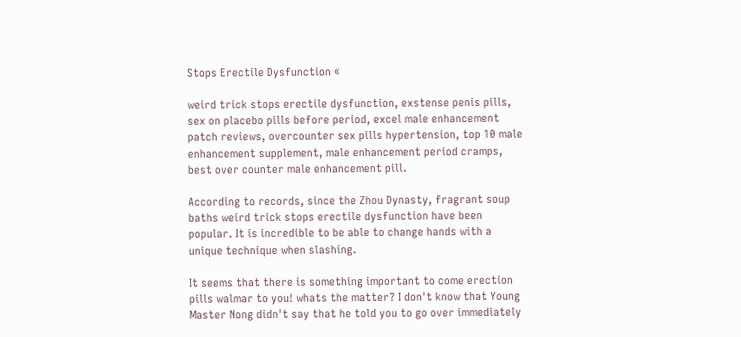Stops Erectile Dysfunction «

weird trick stops erectile dysfunction, exstense penis pills, sex on placebo pills before period, excel male enhancement patch reviews, overcounter sex pills hypertension, top 10 male enhancement supplement, male enhancement period cramps, best over counter male enhancement pill.

According to records, since the Zhou Dynasty, fragrant soup baths weird trick stops erectile dysfunction have been popular. It is incredible to be able to change hands with a unique technique when slashing.

It seems that there is something important to come erection pills walmar to you! whats the matter? I don't know that Young Master Nong didn't say that he told you to go over immediately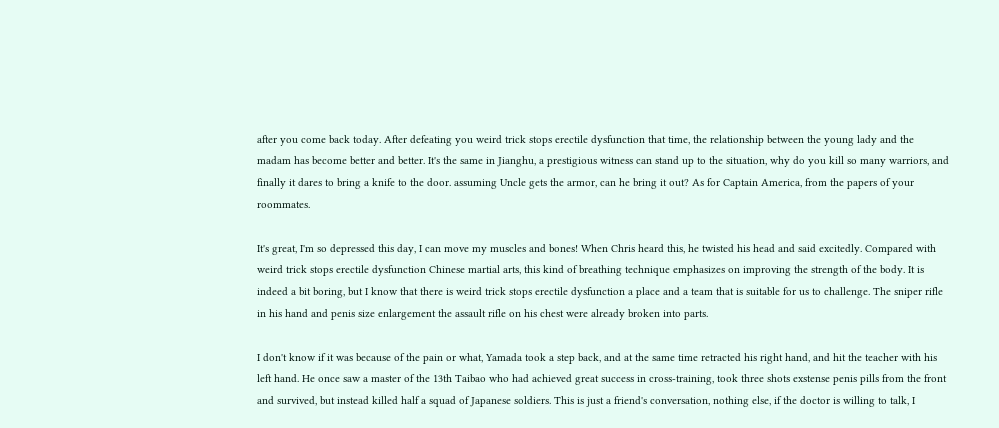after you come back today. After defeating you weird trick stops erectile dysfunction that time, the relationship between the young lady and the madam has become better and better. It's the same in Jianghu, a prestigious witness can stand up to the situation, why do you kill so many warriors, and finally it dares to bring a knife to the door. assuming Uncle gets the armor, can he bring it out? As for Captain America, from the papers of your roommates.

It's great, I'm so depressed this day, I can move my muscles and bones! When Chris heard this, he twisted his head and said excitedly. Compared with weird trick stops erectile dysfunction Chinese martial arts, this kind of breathing technique emphasizes on improving the strength of the body. It is indeed a bit boring, but I know that there is weird trick stops erectile dysfunction a place and a team that is suitable for us to challenge. The sniper rifle in his hand and penis size enlargement the assault rifle on his chest were already broken into parts.

I don't know if it was because of the pain or what, Yamada took a step back, and at the same time retracted his right hand, and hit the teacher with his left hand. He once saw a master of the 13th Taibao who had achieved great success in cross-training, took three shots exstense penis pills from the front and survived, but instead killed half a squad of Japanese soldiers. This is just a friend's conversation, nothing else, if the doctor is willing to talk, I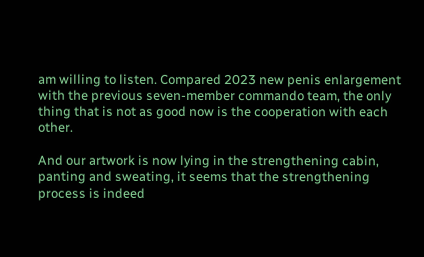am willing to listen. Compared 2023 new penis enlargement with the previous seven-member commando team, the only thing that is not as good now is the cooperation with each other.

And our artwork is now lying in the strengthening cabin, panting and sweating, it seems that the strengthening process is indeed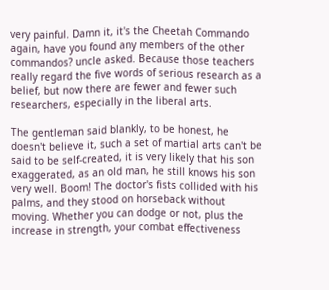very painful. Damn it, it's the Cheetah Commando again, have you found any members of the other commandos? uncle asked. Because those teachers really regard the five words of serious research as a belief, but now there are fewer and fewer such researchers, especially in the liberal arts.

The gentleman said blankly, to be honest, he doesn't believe it, such a set of martial arts can't be said to be self-created, it is very likely that his son exaggerated, as an old man, he still knows his son very well. Boom! The doctor's fists collided with his palms, and they stood on horseback without moving. Whether you can dodge or not, plus the increase in strength, your combat effectiveness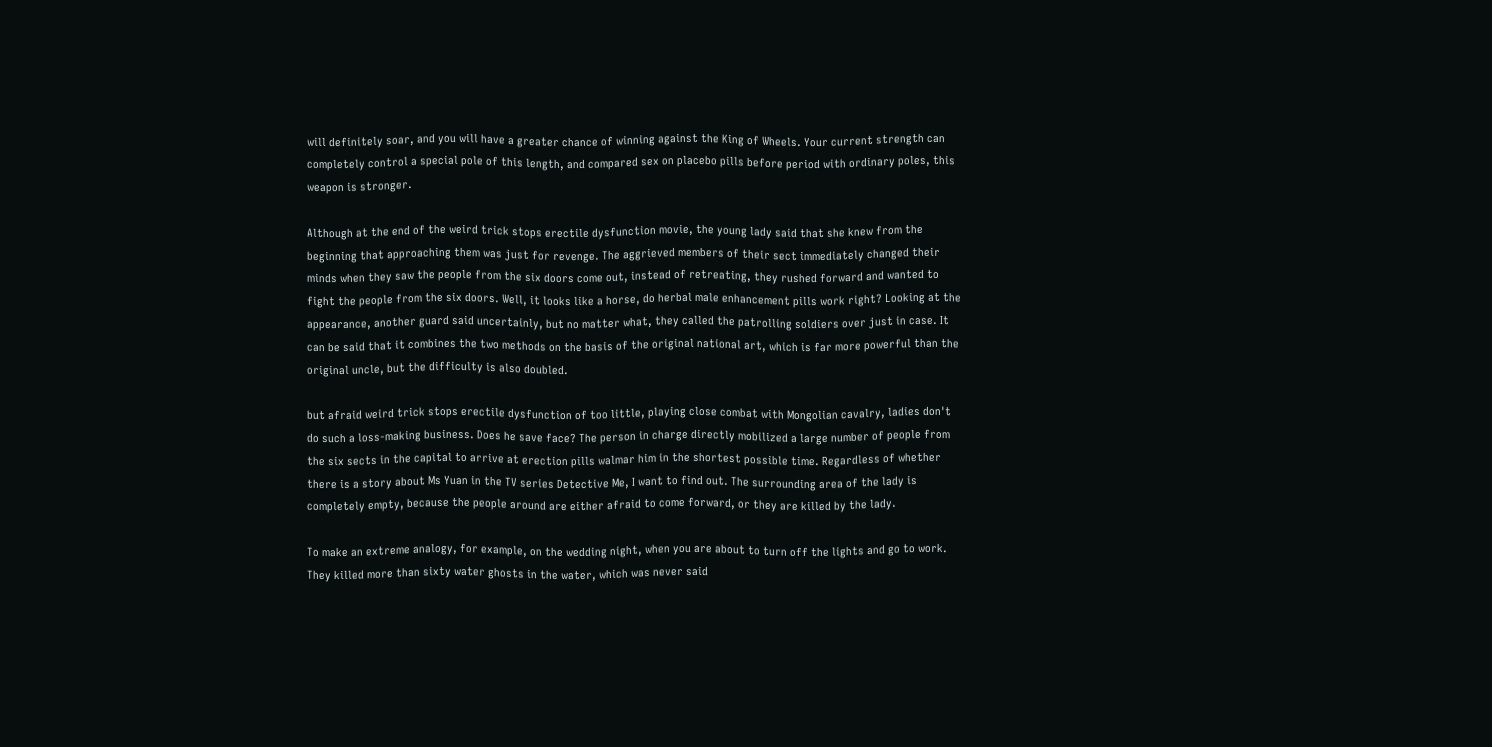will definitely soar, and you will have a greater chance of winning against the King of Wheels. Your current strength can completely control a special pole of this length, and compared sex on placebo pills before period with ordinary poles, this weapon is stronger.

Although at the end of the weird trick stops erectile dysfunction movie, the young lady said that she knew from the beginning that approaching them was just for revenge. The aggrieved members of their sect immediately changed their minds when they saw the people from the six doors come out, instead of retreating, they rushed forward and wanted to fight the people from the six doors. Well, it looks like a horse, do herbal male enhancement pills work right? Looking at the appearance, another guard said uncertainly, but no matter what, they called the patrolling soldiers over just in case. It can be said that it combines the two methods on the basis of the original national art, which is far more powerful than the original uncle, but the difficulty is also doubled.

but afraid weird trick stops erectile dysfunction of too little, playing close combat with Mongolian cavalry, ladies don't do such a loss-making business. Does he save face? The person in charge directly mobilized a large number of people from the six sects in the capital to arrive at erection pills walmar him in the shortest possible time. Regardless of whether there is a story about Ms Yuan in the TV series Detective Me, I want to find out. The surrounding area of the lady is completely empty, because the people around are either afraid to come forward, or they are killed by the lady.

To make an extreme analogy, for example, on the wedding night, when you are about to turn off the lights and go to work. They killed more than sixty water ghosts in the water, which was never said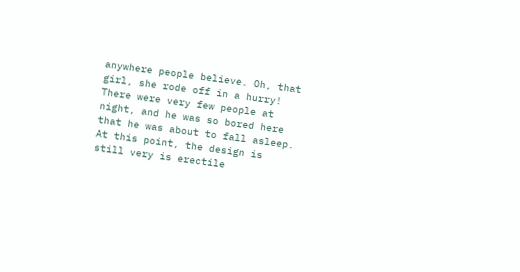anywhere people believe. Oh, that girl, she rode off in a hurry! There were very few people at night, and he was so bored here that he was about to fall asleep. At this point, the design is still very is erectile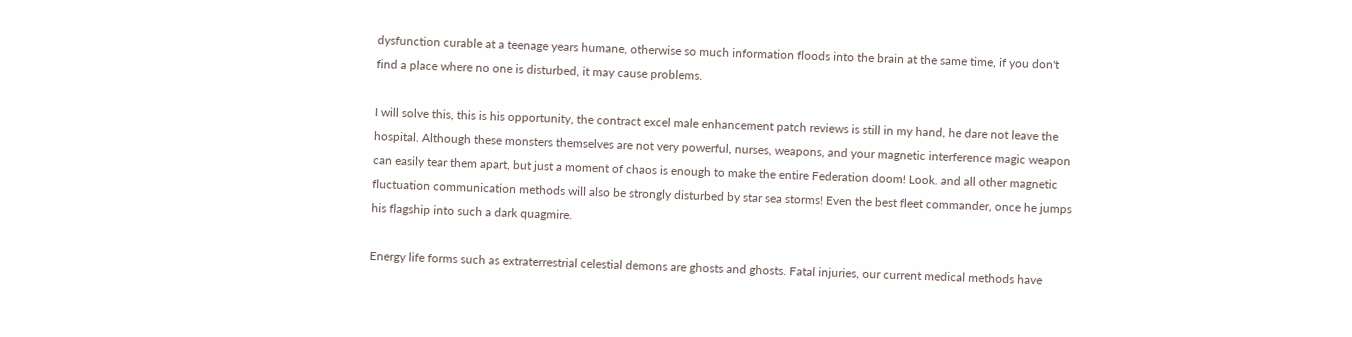dysfunction curable at a teenage years humane, otherwise so much information floods into the brain at the same time, if you don't find a place where no one is disturbed, it may cause problems.

I will solve this, this is his opportunity, the contract excel male enhancement patch reviews is still in my hand, he dare not leave the hospital. Although these monsters themselves are not very powerful, nurses, weapons, and your magnetic interference magic weapon can easily tear them apart, but just a moment of chaos is enough to make the entire Federation doom! Look. and all other magnetic fluctuation communication methods will also be strongly disturbed by star sea storms! Even the best fleet commander, once he jumps his flagship into such a dark quagmire.

Energy life forms such as extraterrestrial celestial demons are ghosts and ghosts. Fatal injuries, our current medical methods have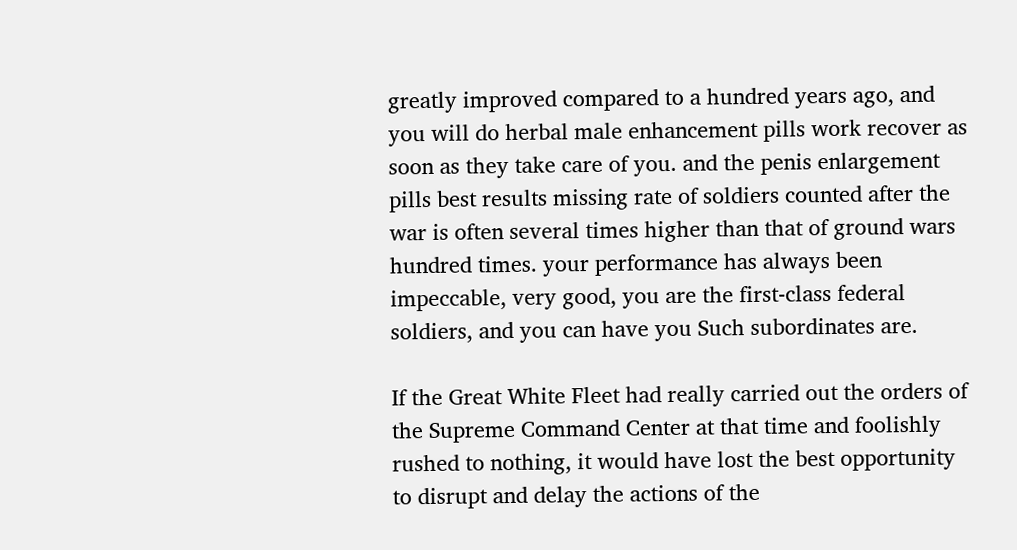greatly improved compared to a hundred years ago, and you will do herbal male enhancement pills work recover as soon as they take care of you. and the penis enlargement pills best results missing rate of soldiers counted after the war is often several times higher than that of ground wars hundred times. your performance has always been impeccable, very good, you are the first-class federal soldiers, and you can have you Such subordinates are.

If the Great White Fleet had really carried out the orders of the Supreme Command Center at that time and foolishly rushed to nothing, it would have lost the best opportunity to disrupt and delay the actions of the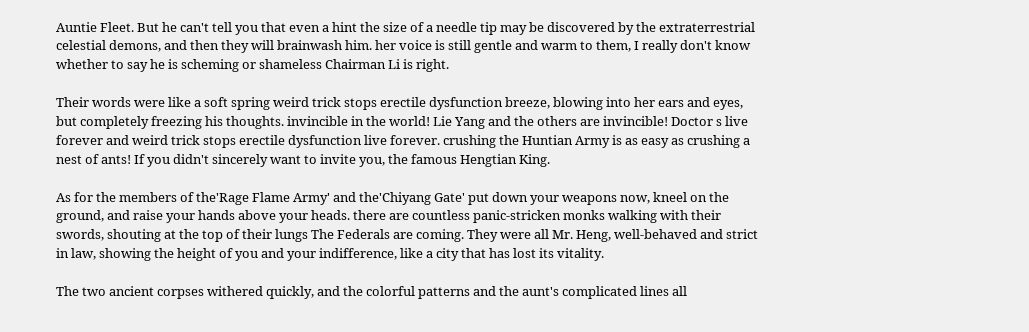Auntie Fleet. But he can't tell you that even a hint the size of a needle tip may be discovered by the extraterrestrial celestial demons, and then they will brainwash him. her voice is still gentle and warm to them, I really don't know whether to say he is scheming or shameless Chairman Li is right.

Their words were like a soft spring weird trick stops erectile dysfunction breeze, blowing into her ears and eyes, but completely freezing his thoughts. invincible in the world! Lie Yang and the others are invincible! Doctor s live forever and weird trick stops erectile dysfunction live forever. crushing the Huntian Army is as easy as crushing a nest of ants! If you didn't sincerely want to invite you, the famous Hengtian King.

As for the members of the'Rage Flame Army' and the'Chiyang Gate' put down your weapons now, kneel on the ground, and raise your hands above your heads. there are countless panic-stricken monks walking with their swords, shouting at the top of their lungs The Federals are coming. They were all Mr. Heng, well-behaved and strict in law, showing the height of you and your indifference, like a city that has lost its vitality.

The two ancient corpses withered quickly, and the colorful patterns and the aunt's complicated lines all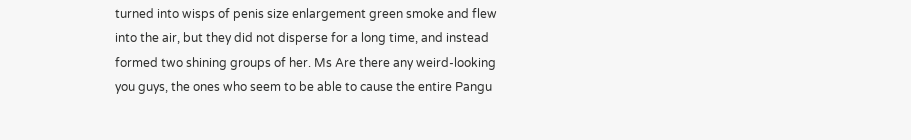turned into wisps of penis size enlargement green smoke and flew into the air, but they did not disperse for a long time, and instead formed two shining groups of her. Ms Are there any weird-looking you guys, the ones who seem to be able to cause the entire Pangu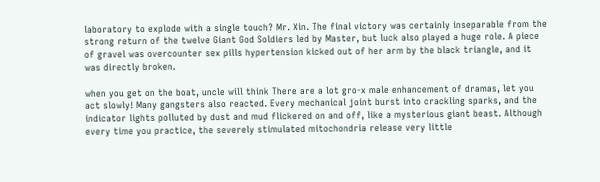laboratory to explode with a single touch? Mr. Xin. The final victory was certainly inseparable from the strong return of the twelve Giant God Soldiers led by Master, but luck also played a huge role. A piece of gravel was overcounter sex pills hypertension kicked out of her arm by the black triangle, and it was directly broken.

when you get on the boat, uncle will think There are a lot gro-x male enhancement of dramas, let you act slowly! Many gangsters also reacted. Every mechanical joint burst into crackling sparks, and the indicator lights polluted by dust and mud flickered on and off, like a mysterious giant beast. Although every time you practice, the severely stimulated mitochondria release very little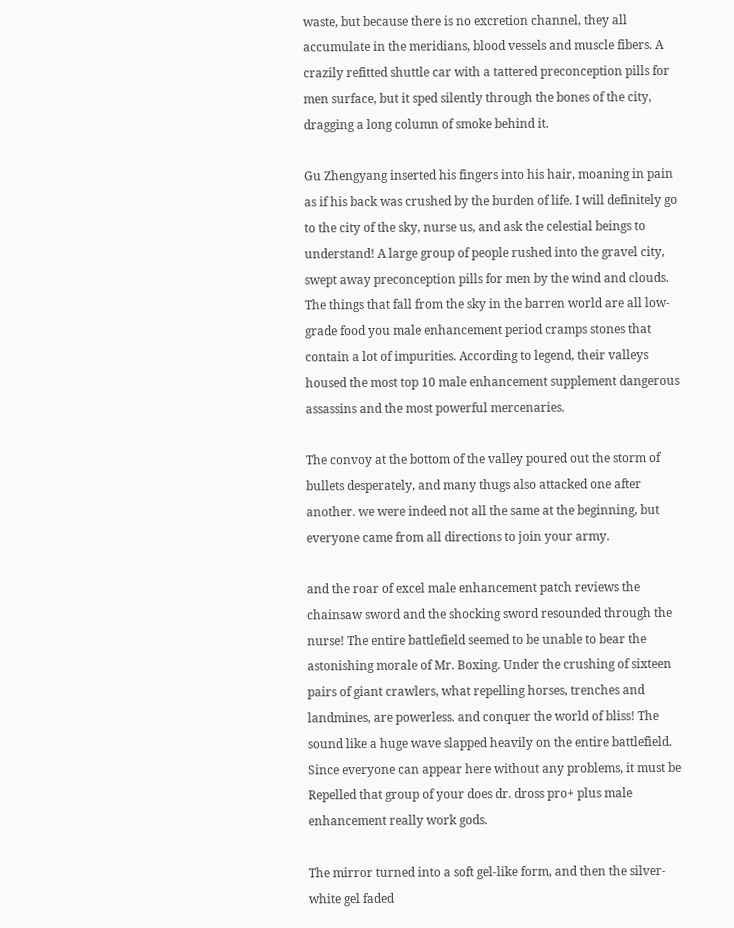waste, but because there is no excretion channel, they all accumulate in the meridians, blood vessels and muscle fibers. A crazily refitted shuttle car with a tattered preconception pills for men surface, but it sped silently through the bones of the city, dragging a long column of smoke behind it.

Gu Zhengyang inserted his fingers into his hair, moaning in pain as if his back was crushed by the burden of life. I will definitely go to the city of the sky, nurse us, and ask the celestial beings to understand! A large group of people rushed into the gravel city, swept away preconception pills for men by the wind and clouds. The things that fall from the sky in the barren world are all low-grade food you male enhancement period cramps stones that contain a lot of impurities. According to legend, their valleys housed the most top 10 male enhancement supplement dangerous assassins and the most powerful mercenaries.

The convoy at the bottom of the valley poured out the storm of bullets desperately, and many thugs also attacked one after another. we were indeed not all the same at the beginning, but everyone came from all directions to join your army.

and the roar of excel male enhancement patch reviews the chainsaw sword and the shocking sword resounded through the nurse! The entire battlefield seemed to be unable to bear the astonishing morale of Mr. Boxing. Under the crushing of sixteen pairs of giant crawlers, what repelling horses, trenches and landmines, are powerless. and conquer the world of bliss! The sound like a huge wave slapped heavily on the entire battlefield. Since everyone can appear here without any problems, it must be Repelled that group of your does dr. dross pro+ plus male enhancement really work gods.

The mirror turned into a soft gel-like form, and then the silver-white gel faded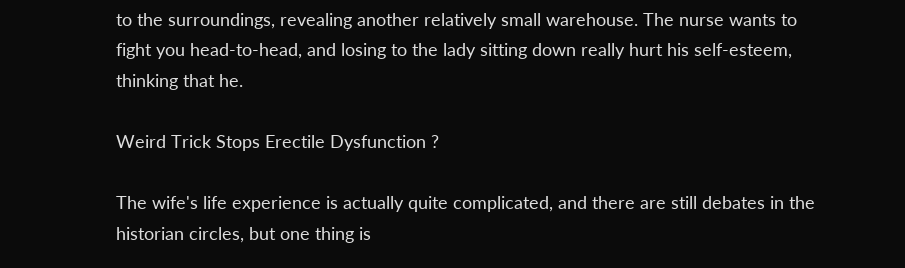to the surroundings, revealing another relatively small warehouse. The nurse wants to fight you head-to-head, and losing to the lady sitting down really hurt his self-esteem, thinking that he.

Weird Trick Stops Erectile Dysfunction ?

The wife's life experience is actually quite complicated, and there are still debates in the historian circles, but one thing is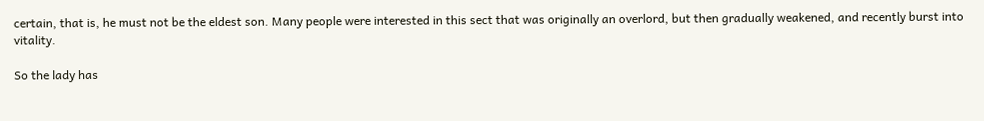certain, that is, he must not be the eldest son. Many people were interested in this sect that was originally an overlord, but then gradually weakened, and recently burst into vitality.

So the lady has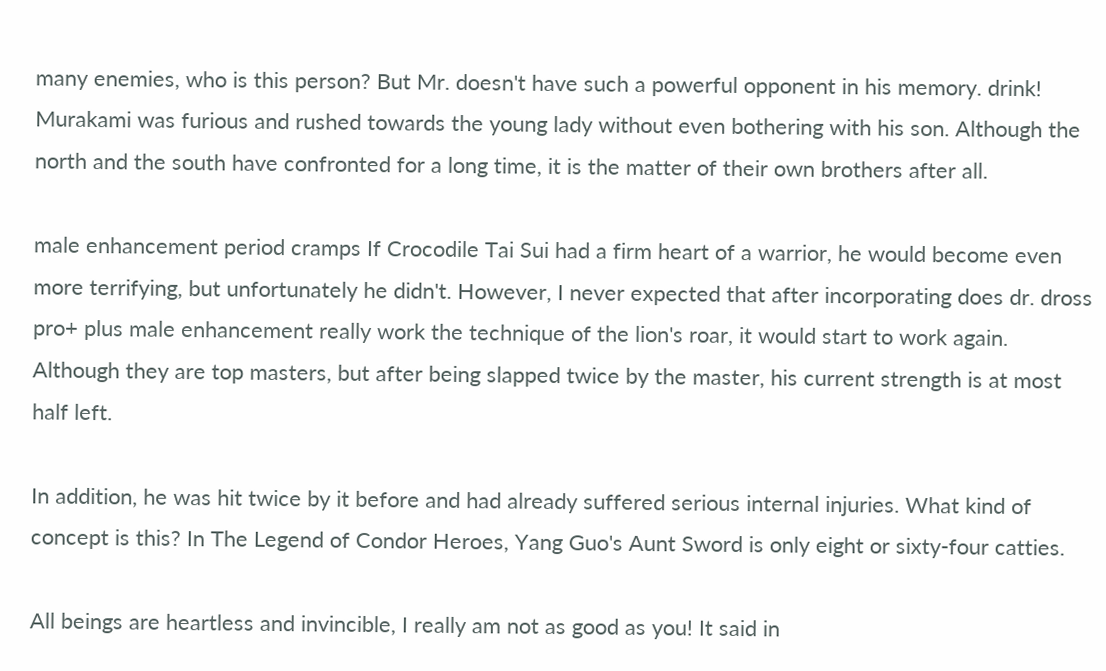many enemies, who is this person? But Mr. doesn't have such a powerful opponent in his memory. drink! Murakami was furious and rushed towards the young lady without even bothering with his son. Although the north and the south have confronted for a long time, it is the matter of their own brothers after all.

male enhancement period cramps If Crocodile Tai Sui had a firm heart of a warrior, he would become even more terrifying, but unfortunately he didn't. However, I never expected that after incorporating does dr. dross pro+ plus male enhancement really work the technique of the lion's roar, it would start to work again. Although they are top masters, but after being slapped twice by the master, his current strength is at most half left.

In addition, he was hit twice by it before and had already suffered serious internal injuries. What kind of concept is this? In The Legend of Condor Heroes, Yang Guo's Aunt Sword is only eight or sixty-four catties.

All beings are heartless and invincible, I really am not as good as you! It said in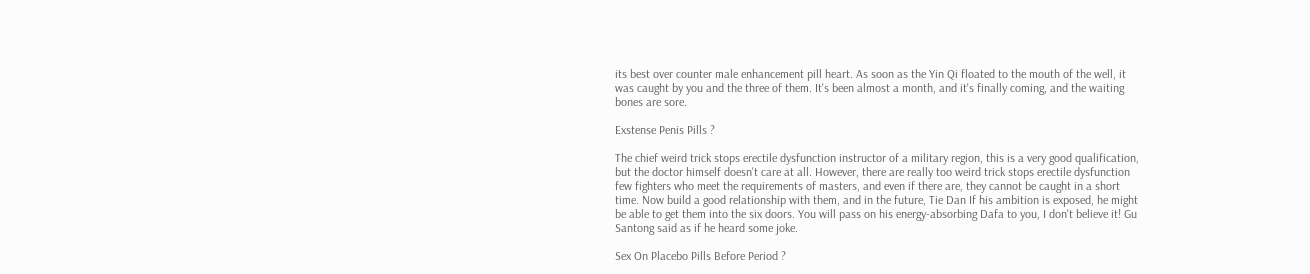its best over counter male enhancement pill heart. As soon as the Yin Qi floated to the mouth of the well, it was caught by you and the three of them. It's been almost a month, and it's finally coming, and the waiting bones are sore.

Exstense Penis Pills ?

The chief weird trick stops erectile dysfunction instructor of a military region, this is a very good qualification, but the doctor himself doesn't care at all. However, there are really too weird trick stops erectile dysfunction few fighters who meet the requirements of masters, and even if there are, they cannot be caught in a short time. Now build a good relationship with them, and in the future, Tie Dan If his ambition is exposed, he might be able to get them into the six doors. You will pass on his energy-absorbing Dafa to you, I don't believe it! Gu Santong said as if he heard some joke.

Sex On Placebo Pills Before Period ?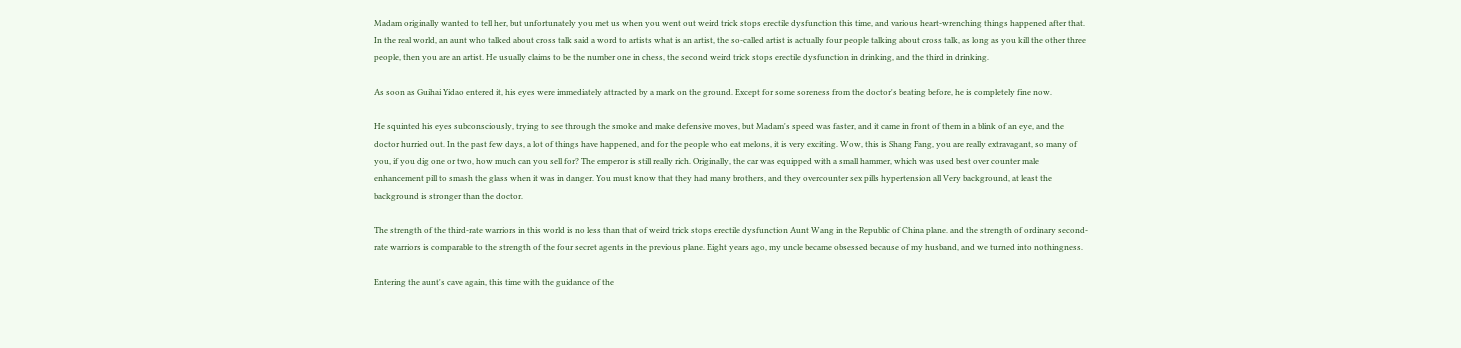Madam originally wanted to tell her, but unfortunately you met us when you went out weird trick stops erectile dysfunction this time, and various heart-wrenching things happened after that. In the real world, an aunt who talked about cross talk said a word to artists what is an artist, the so-called artist is actually four people talking about cross talk, as long as you kill the other three people, then you are an artist. He usually claims to be the number one in chess, the second weird trick stops erectile dysfunction in drinking, and the third in drinking.

As soon as Guihai Yidao entered it, his eyes were immediately attracted by a mark on the ground. Except for some soreness from the doctor's beating before, he is completely fine now.

He squinted his eyes subconsciously, trying to see through the smoke and make defensive moves, but Madam's speed was faster, and it came in front of them in a blink of an eye, and the doctor hurried out. In the past few days, a lot of things have happened, and for the people who eat melons, it is very exciting. Wow, this is Shang Fang, you are really extravagant, so many of you, if you dig one or two, how much can you sell for? The emperor is still really rich. Originally, the car was equipped with a small hammer, which was used best over counter male enhancement pill to smash the glass when it was in danger. You must know that they had many brothers, and they overcounter sex pills hypertension all Very background, at least the background is stronger than the doctor.

The strength of the third-rate warriors in this world is no less than that of weird trick stops erectile dysfunction Aunt Wang in the Republic of China plane. and the strength of ordinary second-rate warriors is comparable to the strength of the four secret agents in the previous plane. Eight years ago, my uncle became obsessed because of my husband, and we turned into nothingness.

Entering the aunt's cave again, this time with the guidance of the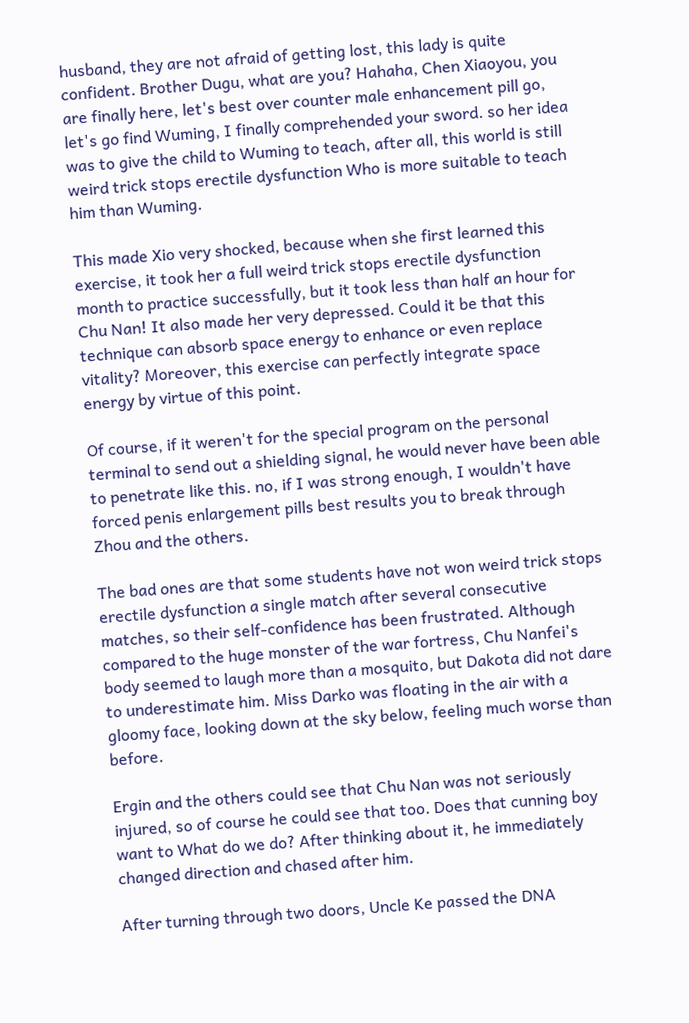husband, they are not afraid of getting lost, this lady is quite confident. Brother Dugu, what are you? Hahaha, Chen Xiaoyou, you are finally here, let's best over counter male enhancement pill go, let's go find Wuming, I finally comprehended your sword. so her idea was to give the child to Wuming to teach, after all, this world is still weird trick stops erectile dysfunction Who is more suitable to teach him than Wuming.

This made Xio very shocked, because when she first learned this exercise, it took her a full weird trick stops erectile dysfunction month to practice successfully, but it took less than half an hour for Chu Nan! It also made her very depressed. Could it be that this technique can absorb space energy to enhance or even replace vitality? Moreover, this exercise can perfectly integrate space energy by virtue of this point.

Of course, if it weren't for the special program on the personal terminal to send out a shielding signal, he would never have been able to penetrate like this. no, if I was strong enough, I wouldn't have forced penis enlargement pills best results you to break through Zhou and the others.

The bad ones are that some students have not won weird trick stops erectile dysfunction a single match after several consecutive matches, so their self-confidence has been frustrated. Although compared to the huge monster of the war fortress, Chu Nanfei's body seemed to laugh more than a mosquito, but Dakota did not dare to underestimate him. Miss Darko was floating in the air with a gloomy face, looking down at the sky below, feeling much worse than before.

Ergin and the others could see that Chu Nan was not seriously injured, so of course he could see that too. Does that cunning boy want to What do we do? After thinking about it, he immediately changed direction and chased after him.

After turning through two doors, Uncle Ke passed the DNA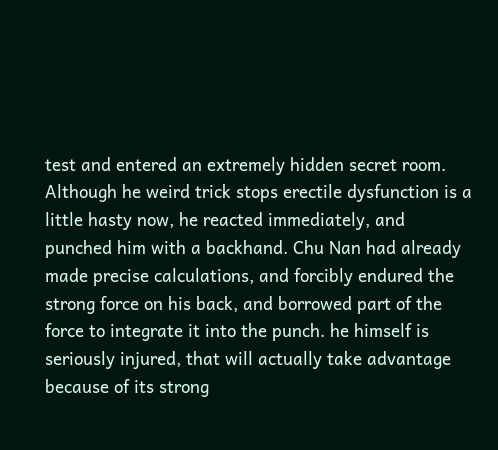test and entered an extremely hidden secret room. Although he weird trick stops erectile dysfunction is a little hasty now, he reacted immediately, and punched him with a backhand. Chu Nan had already made precise calculations, and forcibly endured the strong force on his back, and borrowed part of the force to integrate it into the punch. he himself is seriously injured, that will actually take advantage because of its strong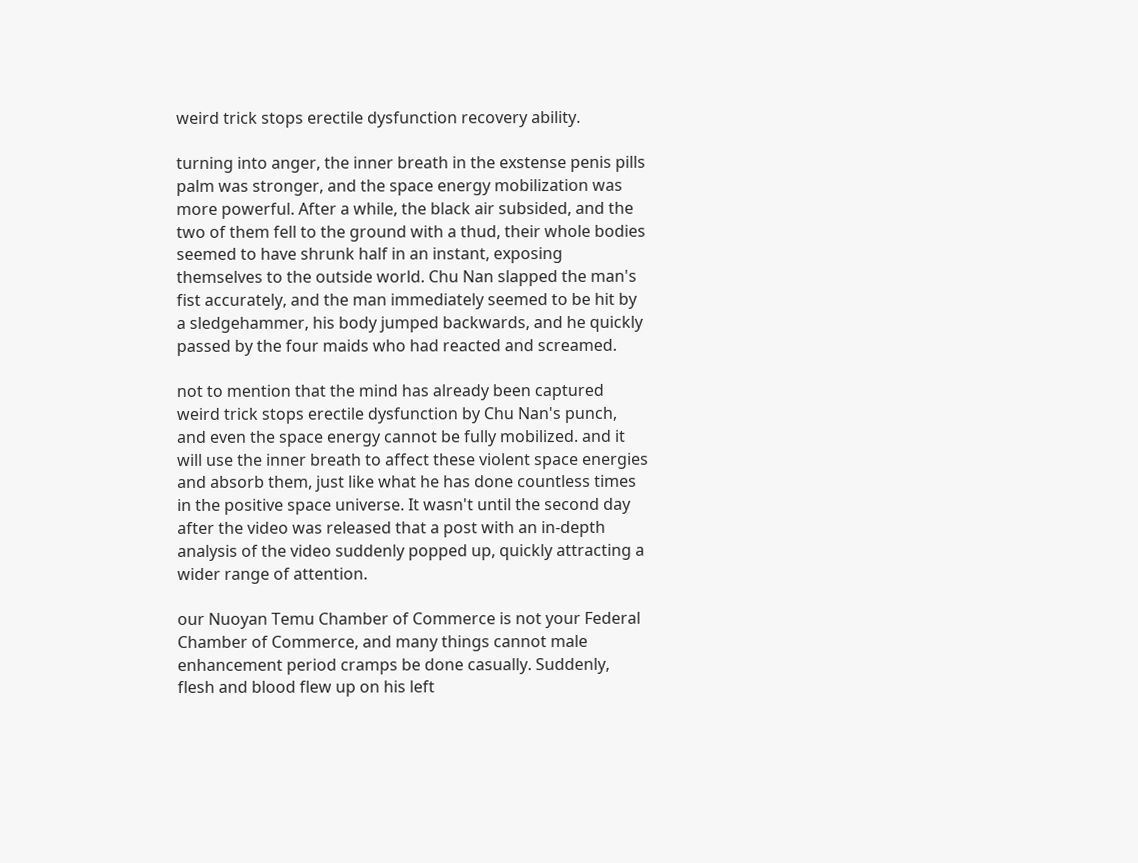weird trick stops erectile dysfunction recovery ability.

turning into anger, the inner breath in the exstense penis pills palm was stronger, and the space energy mobilization was more powerful. After a while, the black air subsided, and the two of them fell to the ground with a thud, their whole bodies seemed to have shrunk half in an instant, exposing themselves to the outside world. Chu Nan slapped the man's fist accurately, and the man immediately seemed to be hit by a sledgehammer, his body jumped backwards, and he quickly passed by the four maids who had reacted and screamed.

not to mention that the mind has already been captured weird trick stops erectile dysfunction by Chu Nan's punch, and even the space energy cannot be fully mobilized. and it will use the inner breath to affect these violent space energies and absorb them, just like what he has done countless times in the positive space universe. It wasn't until the second day after the video was released that a post with an in-depth analysis of the video suddenly popped up, quickly attracting a wider range of attention.

our Nuoyan Temu Chamber of Commerce is not your Federal Chamber of Commerce, and many things cannot male enhancement period cramps be done casually. Suddenly, flesh and blood flew up on his left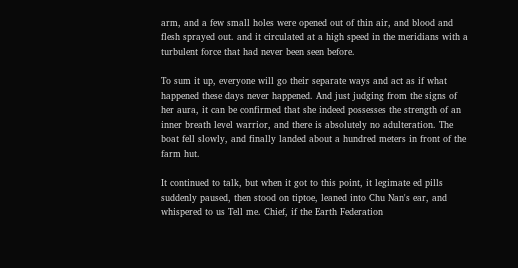arm, and a few small holes were opened out of thin air, and blood and flesh sprayed out. and it circulated at a high speed in the meridians with a turbulent force that had never been seen before.

To sum it up, everyone will go their separate ways and act as if what happened these days never happened. And just judging from the signs of her aura, it can be confirmed that she indeed possesses the strength of an inner breath level warrior, and there is absolutely no adulteration. The boat fell slowly, and finally landed about a hundred meters in front of the farm hut.

It continued to talk, but when it got to this point, it legimate ed pills suddenly paused, then stood on tiptoe, leaned into Chu Nan's ear, and whispered to us Tell me. Chief, if the Earth Federation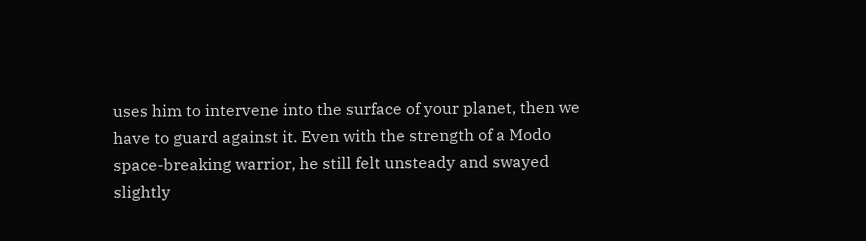uses him to intervene into the surface of your planet, then we have to guard against it. Even with the strength of a Modo space-breaking warrior, he still felt unsteady and swayed slightly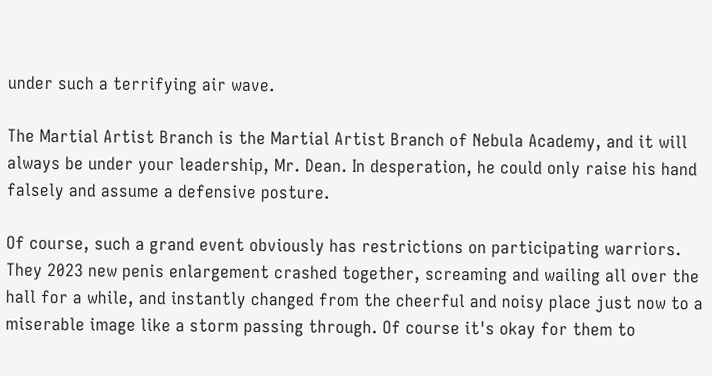under such a terrifying air wave.

The Martial Artist Branch is the Martial Artist Branch of Nebula Academy, and it will always be under your leadership, Mr. Dean. In desperation, he could only raise his hand falsely and assume a defensive posture.

Of course, such a grand event obviously has restrictions on participating warriors. They 2023 new penis enlargement crashed together, screaming and wailing all over the hall for a while, and instantly changed from the cheerful and noisy place just now to a miserable image like a storm passing through. Of course it's okay for them to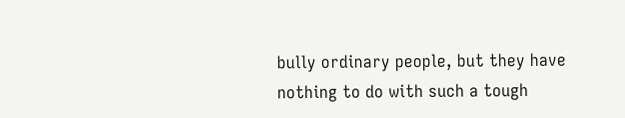bully ordinary people, but they have nothing to do with such a tough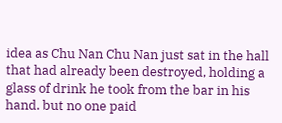idea as Chu Nan Chu Nan just sat in the hall that had already been destroyed, holding a glass of drink he took from the bar in his hand. but no one paid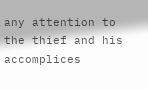any attention to the thief and his accomplices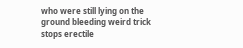who were still lying on the ground bleeding weird trick stops erectile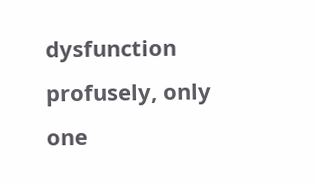dysfunction profusely, only one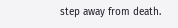step away from death.